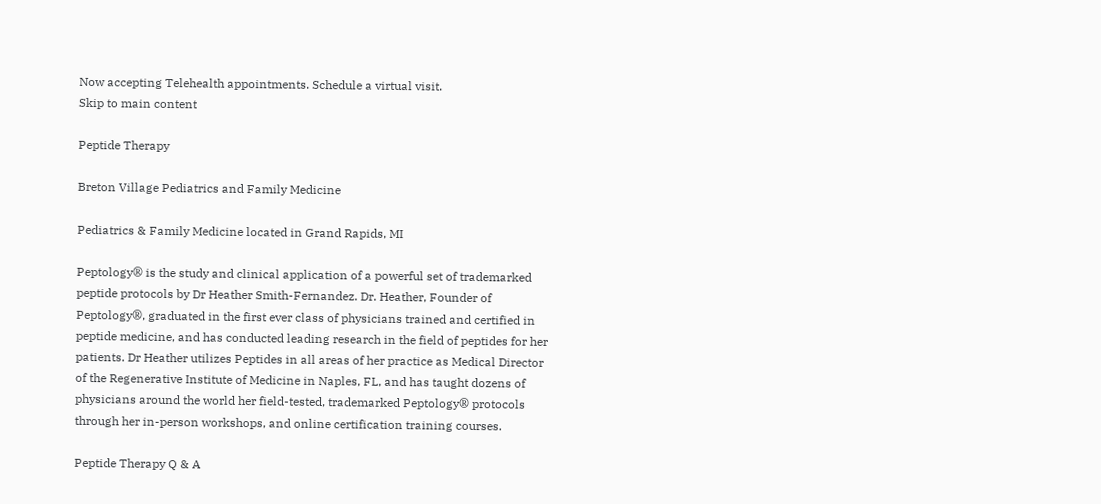Now accepting Telehealth appointments. Schedule a virtual visit.
Skip to main content

Peptide Therapy

Breton Village Pediatrics and Family Medicine

Pediatrics & Family Medicine located in Grand Rapids, MI

Peptology® is the study and clinical application of a powerful set of trademarked peptide protocols by Dr Heather Smith-Fernandez. Dr. Heather, Founder of Peptology®, graduated in the first ever class of physicians trained and certified in peptide medicine, and has conducted leading research in the field of peptides for her patients. Dr Heather utilizes Peptides in all areas of her practice as Medical Director of the Regenerative Institute of Medicine in Naples, FL, and has taught dozens of physicians around the world her field-tested, trademarked Peptology® protocols through her in-person workshops, and online certification training courses.

Peptide Therapy Q & A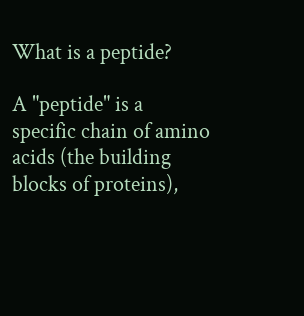What is a peptide?

A "peptide" is a specific chain of amino acids (the building blocks of proteins),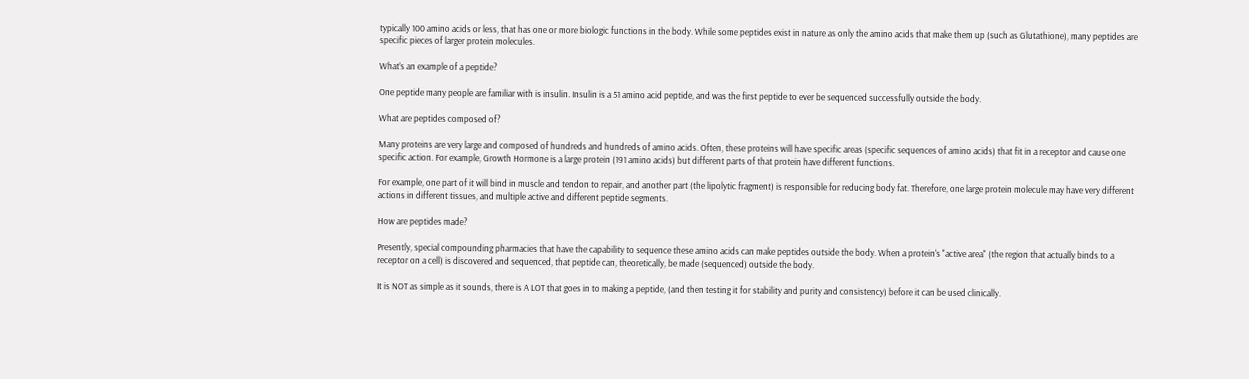typically 100 amino acids or less, that has one or more biologic functions in the body. While some peptides exist in nature as only the amino acids that make them up (such as Glutathione), many peptides are specific pieces of larger protein molecules.

What’s an example of a peptide?

One peptide many people are familiar with is insulin. Insulin is a 51 amino acid peptide, and was the first peptide to ever be sequenced successfully outside the body.

What are peptides composed of?

Many proteins are very large and composed of hundreds and hundreds of amino acids. Often, these proteins will have specific areas (specific sequences of amino acids) that fit in a receptor and cause one specific action. For example, Growth Hormone is a large protein (191 amino acids) but different parts of that protein have different functions.

For example, one part of it will bind in muscle and tendon to repair, and another part (the lipolytic fragment) is responsible for reducing body fat. Therefore, one large protein molecule may have very different actions in different tissues, and multiple active and different peptide segments.

How are peptides made?

Presently, special compounding pharmacies that have the capability to sequence these amino acids can make peptides outside the body. When a protein's "active area" (the region that actually binds to a receptor on a cell) is discovered and sequenced, that peptide can, theoretically, be made (sequenced) outside the body.

It is NOT as simple as it sounds, there is A LOT that goes in to making a peptide, (and then testing it for stability and purity and consistency) before it can be used clinically.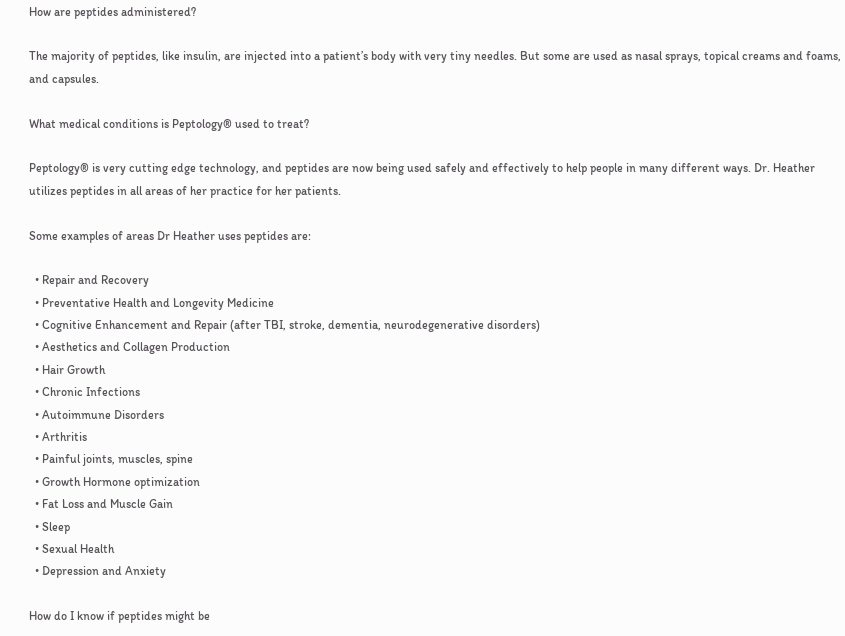How are peptides administered?

The majority of peptides, like insulin, are injected into a patient’s body with very tiny needles. But some are used as nasal sprays, topical creams and foams, and capsules.

What medical conditions is Peptology® used to treat?

Peptology® is very cutting edge technology, and peptides are now being used safely and effectively to help people in many different ways. Dr. Heather utilizes peptides in all areas of her practice for her patients.

Some examples of areas Dr Heather uses peptides are:

  • Repair and Recovery
  • Preventative Health and Longevity Medicine
  • Cognitive Enhancement and Repair (after TBI, stroke, dementia, neurodegenerative disorders)
  • Aesthetics and Collagen Production
  • Hair Growth
  • Chronic Infections
  • Autoimmune Disorders
  • Arthritis
  • Painful joints, muscles, spine
  • Growth Hormone optimization
  • Fat Loss and Muscle Gain
  • Sleep
  • Sexual Health
  • Depression and Anxiety

How do I know if peptides might be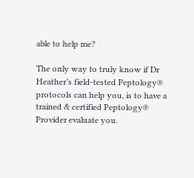able to help me?

The only way to truly know if Dr Heather’s field-tested Peptology® protocols can help you, is to have a trained & certified Peptology® Provider evaluate you.